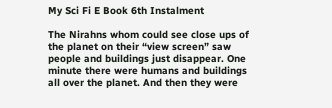My Sci Fi E Book 6th Instalment

The Nirahns whom could see close ups of the planet on their “view screen” saw people and buildings just disappear. One minute there were humans and buildings all over the planet. And then they were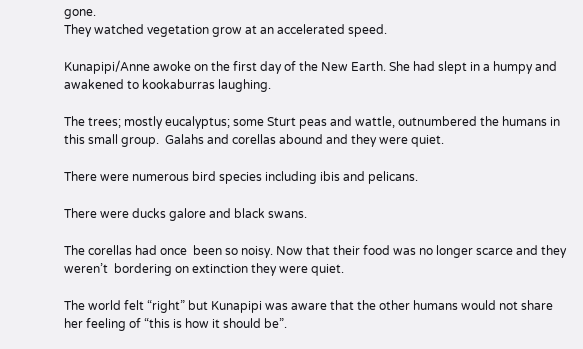gone.                                                                                                                                                                     They watched vegetation grow at an accelerated speed.

Kunapipi/Anne awoke on the first day of the New Earth. She had slept in a humpy and awakened to kookaburras laughing.

The trees; mostly eucalyptus; some Sturt peas and wattle, outnumbered the humans in this small group.  Galahs and corellas abound and they were quiet.

There were numerous bird species including ibis and pelicans.

There were ducks galore and black swans.

The corellas had once  been so noisy. Now that their food was no longer scarce and they weren’t  bordering on extinction they were quiet.

The world felt “right” but Kunapipi was aware that the other humans would not share her feeling of “this is how it should be”.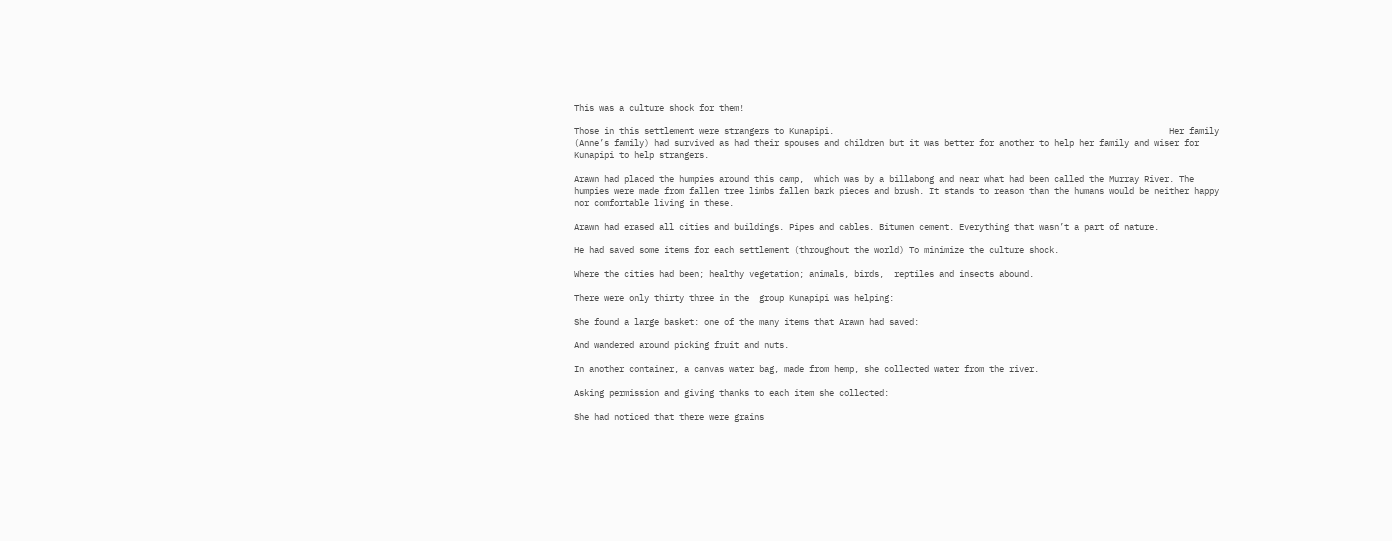This was a culture shock for them!

Those in this settlement were strangers to Kunapipi.                                                                   Her family (Anne’s family) had survived as had their spouses and children but it was better for another to help her family and wiser for Kunapipi to help strangers.

Arawn had placed the humpies around this camp,  which was by a billabong and near what had been called the Murray River. The humpies were made from fallen tree limbs fallen bark pieces and brush. It stands to reason than the humans would be neither happy nor comfortable living in these.

Arawn had erased all cities and buildings. Pipes and cables. Bitumen cement. Everything that wasn’t a part of nature.

He had saved some items for each settlement (throughout the world) To minimize the culture shock.

Where the cities had been; healthy vegetation; animals, birds,  reptiles and insects abound.

There were only thirty three in the  group Kunapipi was helping:

She found a large basket: one of the many items that Arawn had saved:

And wandered around picking fruit and nuts.

In another container, a canvas water bag, made from hemp, she collected water from the river.

Asking permission and giving thanks to each item she collected:

She had noticed that there were grains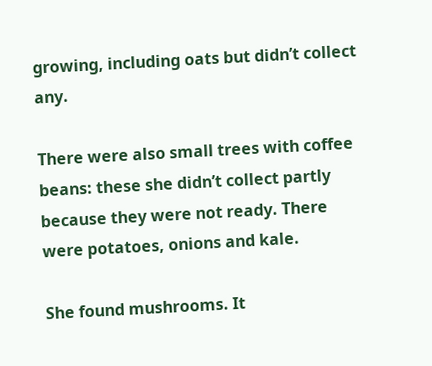growing, including oats but didn’t collect any.

There were also small trees with coffee beans: these she didn’t collect partly because they were not ready. There were potatoes, onions and kale.

She found mushrooms. It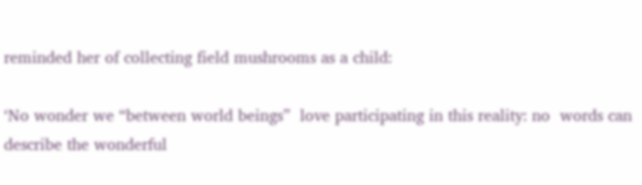reminded her of collecting field mushrooms as a child:

‘No wonder we “between world beings”  love participating in this reality: no  words can describe the wonderful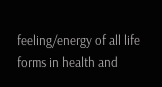feeling/energy of all life forms in health and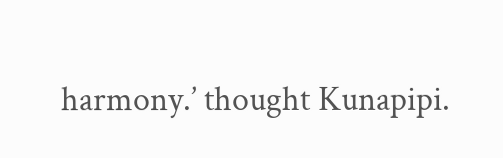harmony.’ thought Kunapipi.